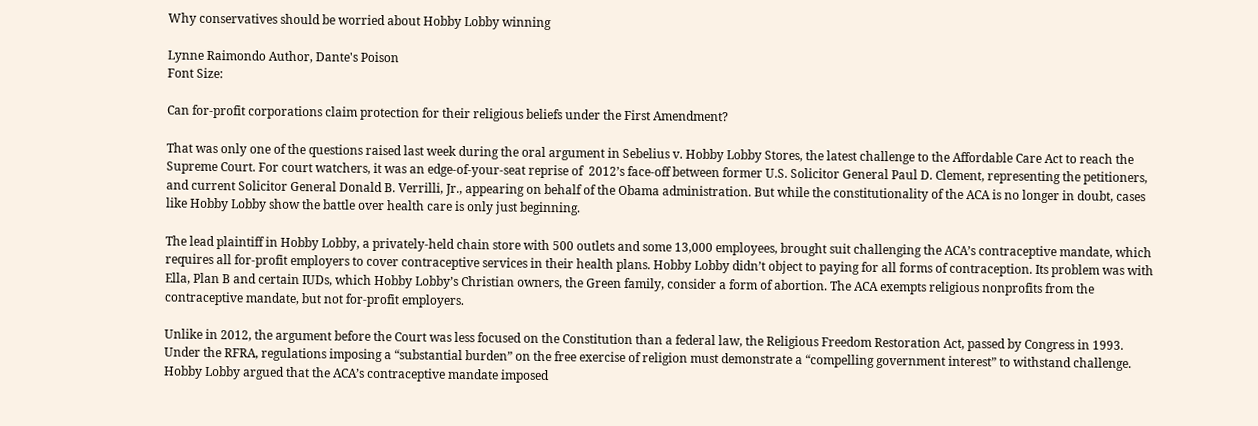Why conservatives should be worried about Hobby Lobby winning

Lynne Raimondo Author, Dante's Poison
Font Size:

Can for-profit corporations claim protection for their religious beliefs under the First Amendment?

That was only one of the questions raised last week during the oral argument in Sebelius v. Hobby Lobby Stores, the latest challenge to the Affordable Care Act to reach the Supreme Court. For court watchers, it was an edge-of-your-seat reprise of  2012’s face-off between former U.S. Solicitor General Paul D. Clement, representing the petitioners, and current Solicitor General Donald B. Verrilli, Jr., appearing on behalf of the Obama administration. But while the constitutionality of the ACA is no longer in doubt, cases like Hobby Lobby show the battle over health care is only just beginning.

The lead plaintiff in Hobby Lobby, a privately-held chain store with 500 outlets and some 13,000 employees, brought suit challenging the ACA’s contraceptive mandate, which requires all for-profit employers to cover contraceptive services in their health plans. Hobby Lobby didn’t object to paying for all forms of contraception. Its problem was with Ella, Plan B and certain IUDs, which Hobby Lobby’s Christian owners, the Green family, consider a form of abortion. The ACA exempts religious nonprofits from the contraceptive mandate, but not for-profit employers.

Unlike in 2012, the argument before the Court was less focused on the Constitution than a federal law, the Religious Freedom Restoration Act, passed by Congress in 1993. Under the RFRA, regulations imposing a “substantial burden” on the free exercise of religion must demonstrate a “compelling government interest” to withstand challenge. Hobby Lobby argued that the ACA’s contraceptive mandate imposed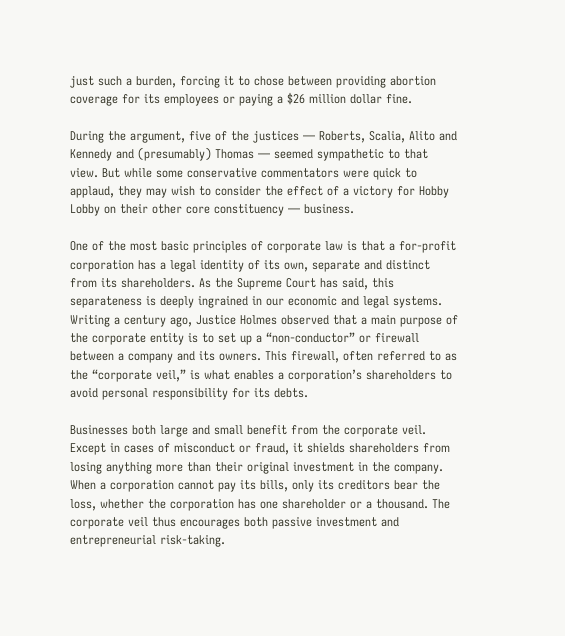just such a burden, forcing it to chose between providing abortion coverage for its employees or paying a $26 million dollar fine.

During the argument, five of the justices — Roberts, Scalia, Alito and Kennedy and (presumably) Thomas — seemed sympathetic to that view. But while some conservative commentators were quick to applaud, they may wish to consider the effect of a victory for Hobby Lobby on their other core constituency — business.

One of the most basic principles of corporate law is that a for-profit corporation has a legal identity of its own, separate and distinct from its shareholders. As the Supreme Court has said, this separateness is deeply ingrained in our economic and legal systems. Writing a century ago, Justice Holmes observed that a main purpose of the corporate entity is to set up a “non-conductor” or firewall between a company and its owners. This firewall, often referred to as the “corporate veil,” is what enables a corporation’s shareholders to avoid personal responsibility for its debts.

Businesses both large and small benefit from the corporate veil. Except in cases of misconduct or fraud, it shields shareholders from losing anything more than their original investment in the company. When a corporation cannot pay its bills, only its creditors bear the loss, whether the corporation has one shareholder or a thousand. The corporate veil thus encourages both passive investment and entrepreneurial risk-taking.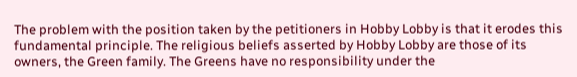The problem with the position taken by the petitioners in Hobby Lobby is that it erodes this fundamental principle. The religious beliefs asserted by Hobby Lobby are those of its owners, the Green family. The Greens have no responsibility under the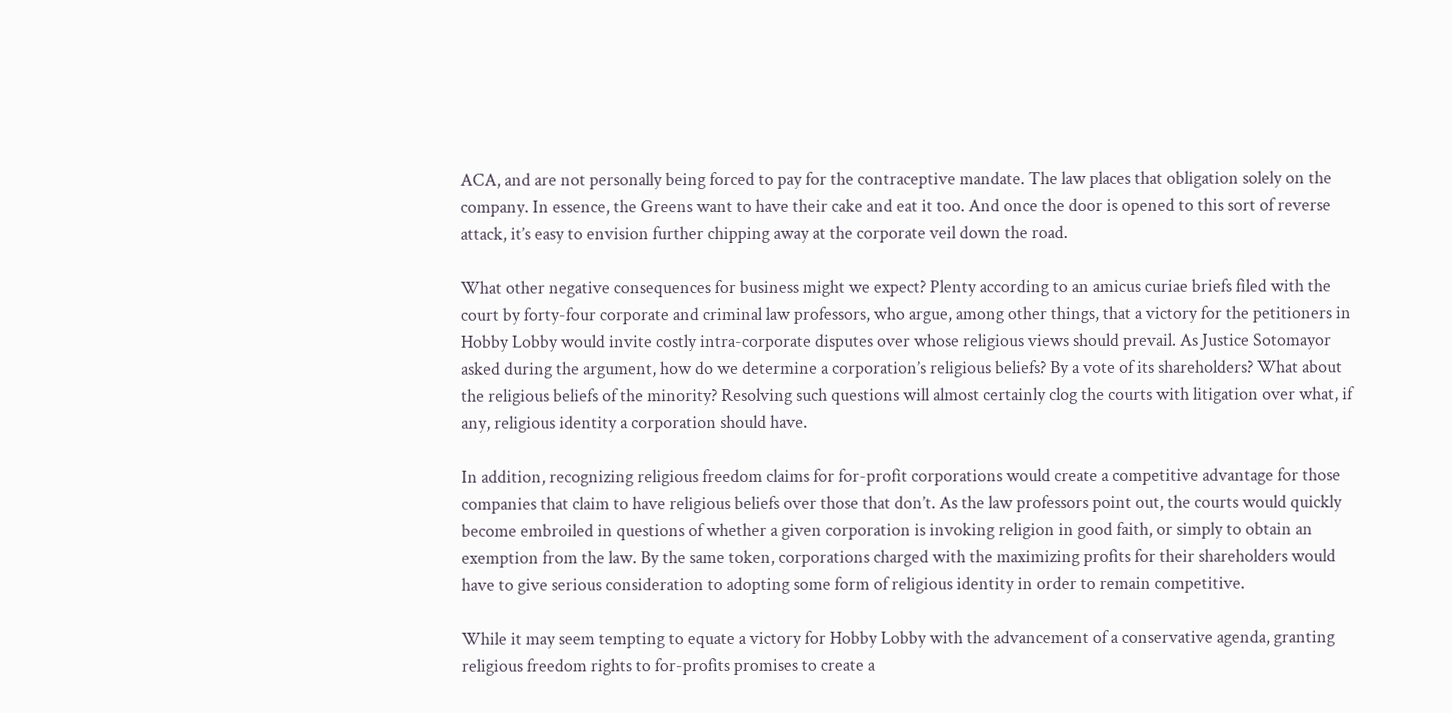ACA, and are not personally being forced to pay for the contraceptive mandate. The law places that obligation solely on the company. In essence, the Greens want to have their cake and eat it too. And once the door is opened to this sort of reverse attack, it’s easy to envision further chipping away at the corporate veil down the road.

What other negative consequences for business might we expect? Plenty according to an amicus curiae briefs filed with the court by forty-four corporate and criminal law professors, who argue, among other things, that a victory for the petitioners in Hobby Lobby would invite costly intra-corporate disputes over whose religious views should prevail. As Justice Sotomayor asked during the argument, how do we determine a corporation’s religious beliefs? By a vote of its shareholders? What about the religious beliefs of the minority? Resolving such questions will almost certainly clog the courts with litigation over what, if any, religious identity a corporation should have.

In addition, recognizing religious freedom claims for for-profit corporations would create a competitive advantage for those companies that claim to have religious beliefs over those that don’t. As the law professors point out, the courts would quickly become embroiled in questions of whether a given corporation is invoking religion in good faith, or simply to obtain an exemption from the law. By the same token, corporations charged with the maximizing profits for their shareholders would have to give serious consideration to adopting some form of religious identity in order to remain competitive.

While it may seem tempting to equate a victory for Hobby Lobby with the advancement of a conservative agenda, granting religious freedom rights to for-profits promises to create a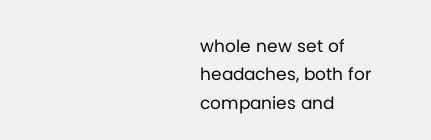whole new set of headaches, both for companies and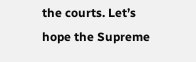the courts. Let’s hope the Supreme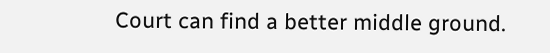Court can find a better middle ground.